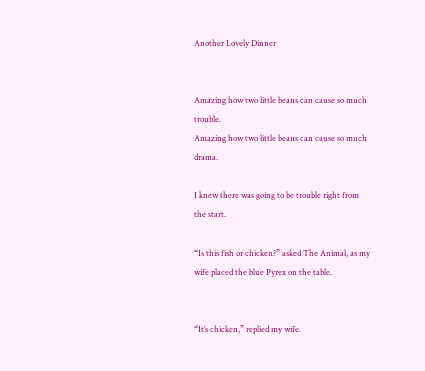Another Lovely Dinner


Amazing how two little beans can cause so much trouble.
Amazing how two little beans can cause so much drama.

I knew there was going to be trouble right from the start.

“Is this fish or chicken?” asked The Animal, as my wife placed the blue Pyrex on the table.


“It’s chicken,” replied my wife.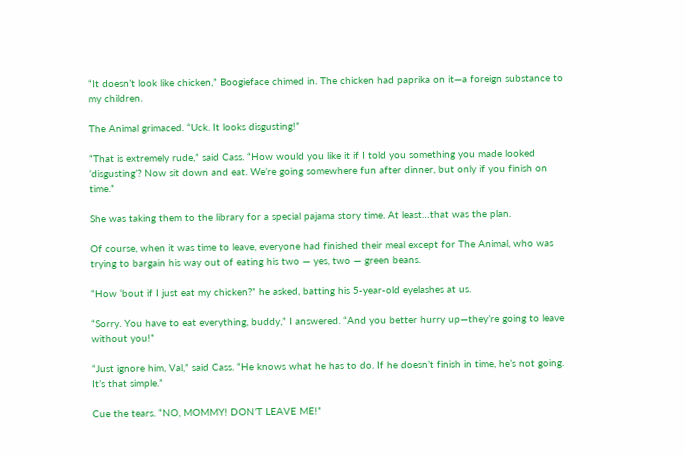“It doesn’t look like chicken,” Boogieface chimed in. The chicken had paprika on it—a foreign substance to my children.

The Animal grimaced. “Uck. It looks disgusting!”

“That is extremely rude,” said Cass. “How would you like it if I told you something you made looked ‘disgusting’? Now sit down and eat. We’re going somewhere fun after dinner, but only if you finish on time.”

She was taking them to the library for a special pajama story time. At least…that was the plan.

Of course, when it was time to leave, everyone had finished their meal except for The Animal, who was trying to bargain his way out of eating his two — yes, two — green beans.

“How ‘bout if I just eat my chicken?” he asked, batting his 5-year-old eyelashes at us.

“Sorry. You have to eat everything, buddy,” I answered. “And you better hurry up—they’re going to leave without you!”

“Just ignore him, Val,” said Cass. “He knows what he has to do. If he doesn’t finish in time, he’s not going. It’s that simple.”

Cue the tears. “NO, MOMMY! DON’T LEAVE ME!”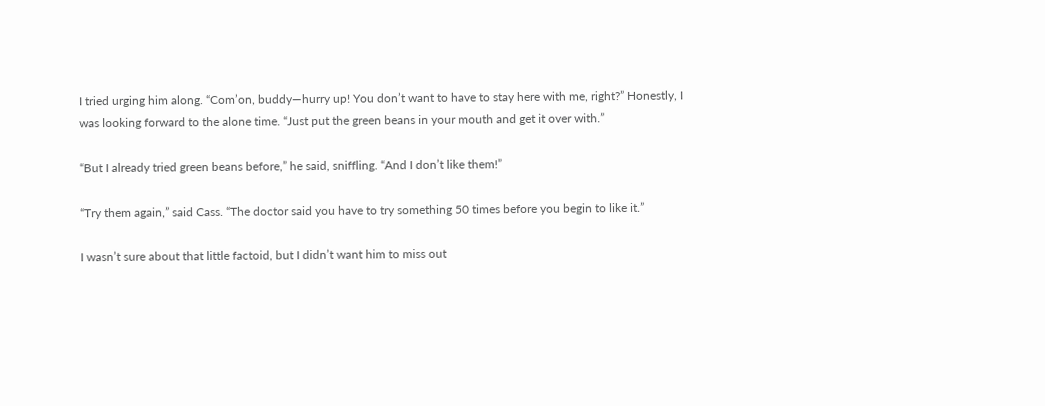I tried urging him along. “Com’on, buddy—hurry up! You don’t want to have to stay here with me, right?” Honestly, I was looking forward to the alone time. “Just put the green beans in your mouth and get it over with.”

“But I already tried green beans before,” he said, sniffling. “And I don’t like them!”

“Try them again,” said Cass. “The doctor said you have to try something 50 times before you begin to like it.”

I wasn’t sure about that little factoid, but I didn’t want him to miss out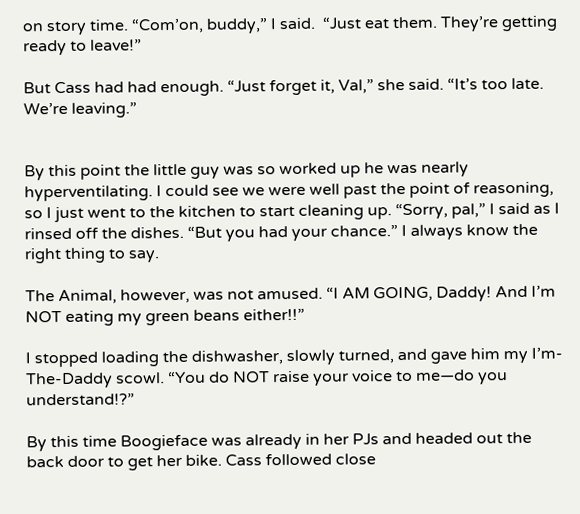on story time. “Com’on, buddy,” I said.  “Just eat them. They’re getting ready to leave!”

But Cass had had enough. “Just forget it, Val,” she said. “It’s too late. We’re leaving.”


By this point the little guy was so worked up he was nearly hyperventilating. I could see we were well past the point of reasoning, so I just went to the kitchen to start cleaning up. “Sorry, pal,” I said as I rinsed off the dishes. “But you had your chance.” I always know the right thing to say.

The Animal, however, was not amused. “I AM GOING, Daddy! And I’m NOT eating my green beans either!!”

I stopped loading the dishwasher, slowly turned, and gave him my I’m-The-Daddy scowl. “You do NOT raise your voice to me—do you understand!?”

By this time Boogieface was already in her PJs and headed out the back door to get her bike. Cass followed close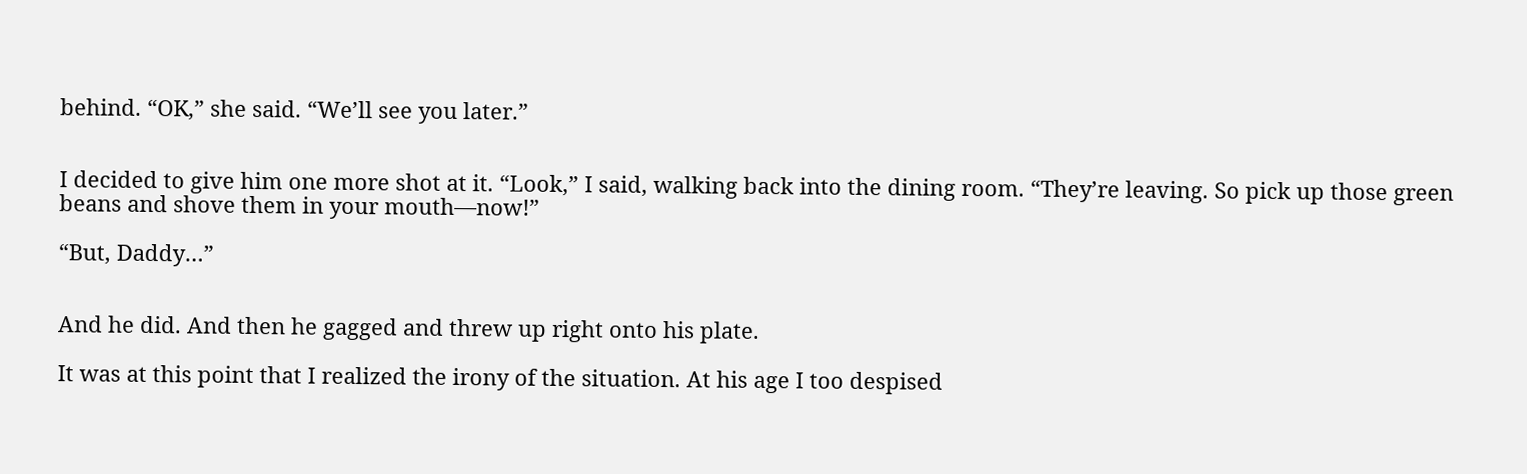behind. “OK,” she said. “We’ll see you later.”


I decided to give him one more shot at it. “Look,” I said, walking back into the dining room. “They’re leaving. So pick up those green beans and shove them in your mouth—now!”

“But, Daddy…”


And he did. And then he gagged and threw up right onto his plate.

It was at this point that I realized the irony of the situation. At his age I too despised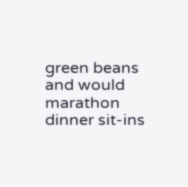green beans and would marathon dinner sit-ins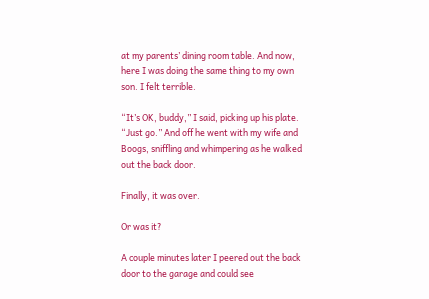at my parents’ dining room table. And now, here I was doing the same thing to my own son. I felt terrible.

“It’s OK, buddy,” I said, picking up his plate. “Just go.” And off he went with my wife and Boogs, sniffling and whimpering as he walked out the back door.

Finally, it was over.

Or was it?

A couple minutes later I peered out the back door to the garage and could see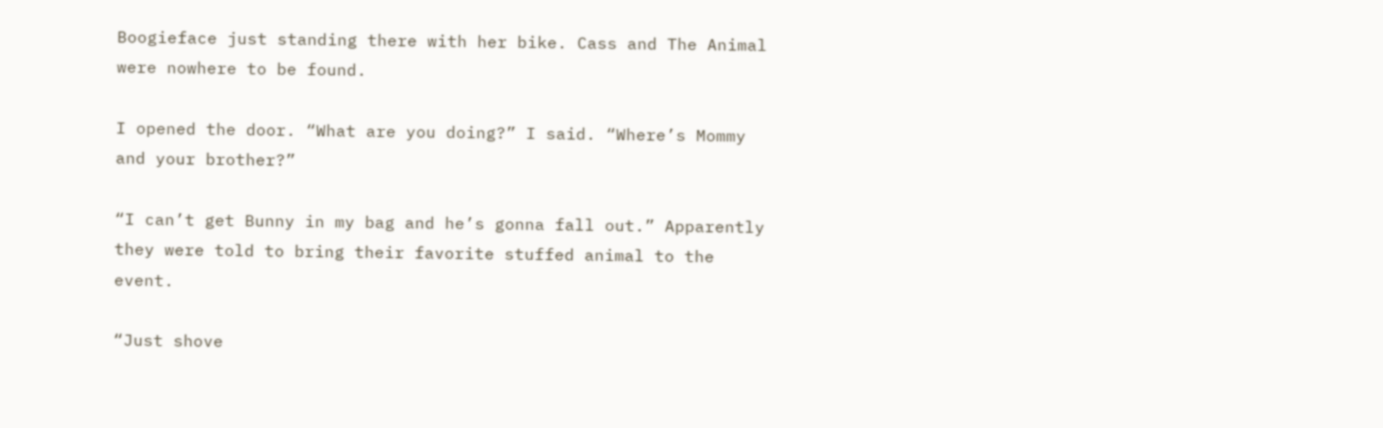Boogieface just standing there with her bike. Cass and The Animal were nowhere to be found.

I opened the door. “What are you doing?” I said. “Where’s Mommy and your brother?”

“I can’t get Bunny in my bag and he’s gonna fall out.” Apparently they were told to bring their favorite stuffed animal to the event.

“Just shove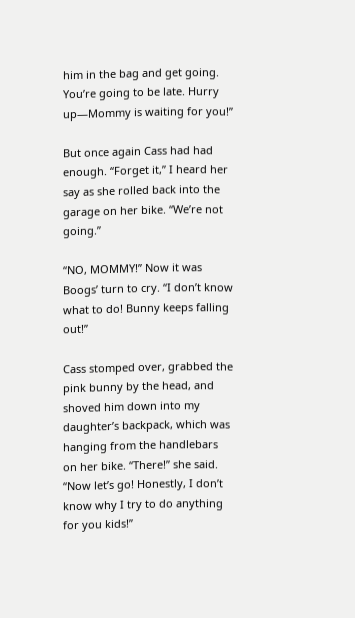him in the bag and get going. You’re going to be late. Hurry up—Mommy is waiting for you!”

But once again Cass had had enough. “Forget it,” I heard her say as she rolled back into the garage on her bike. “We’re not going.”

“NO, MOMMY!” Now it was Boogs’ turn to cry. “I don’t know what to do! Bunny keeps falling out!”

Cass stomped over, grabbed the pink bunny by the head, and shoved him down into my daughter’s backpack, which was hanging from the handlebars on her bike. “There!” she said. “Now let’s go! Honestly, I don’t know why I try to do anything for you kids!”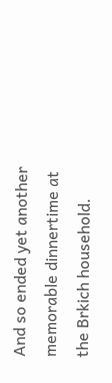And so ended yet another memorable dinnertime at the Brkich household.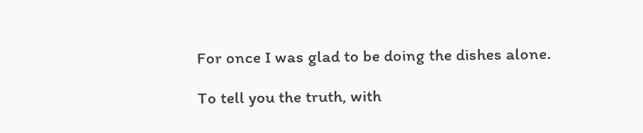For once I was glad to be doing the dishes alone.

To tell you the truth, with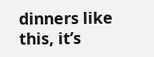dinners like this, it’s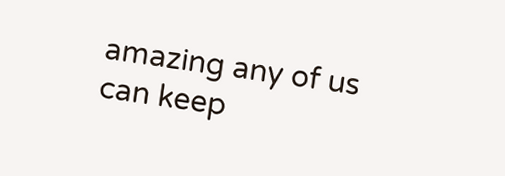amazing any of us can keep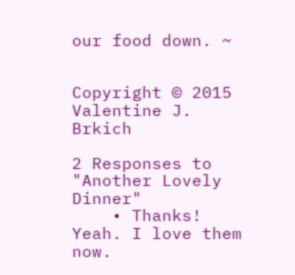our food down. ~


Copyright © 2015 Valentine J. Brkich

2 Responses to "Another Lovely Dinner"
    • Thanks! Yeah. I love them now.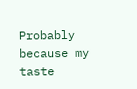Probably because my taste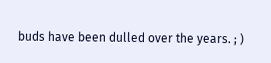buds have been dulled over the years. ; )